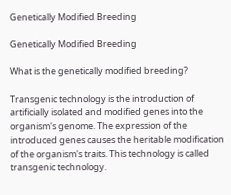Genetically Modified Breeding

Genetically Modified Breeding

What is the genetically modified breeding?

Transgenic technology is the introduction of artificially isolated and modified genes into the organism's genome. The expression of the introduced genes causes the heritable modification of the organism's traits. This technology is called transgenic technology.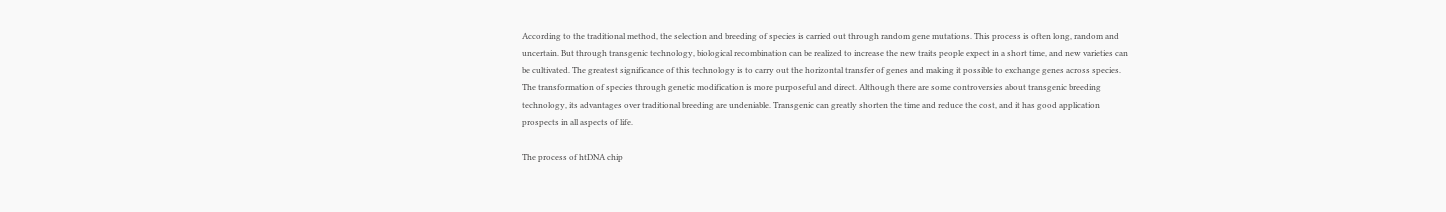According to the traditional method, the selection and breeding of species is carried out through random gene mutations. This process is often long, random and uncertain. But through transgenic technology, biological recombination can be realized to increase the new traits people expect in a short time, and new varieties can be cultivated. The greatest significance of this technology is to carry out the horizontal transfer of genes and making it possible to exchange genes across species. The transformation of species through genetic modification is more purposeful and direct. Although there are some controversies about transgenic breeding technology, its advantages over traditional breeding are undeniable. Transgenic can greatly shorten the time and reduce the cost, and it has good application prospects in all aspects of life.

The process of htDNA chip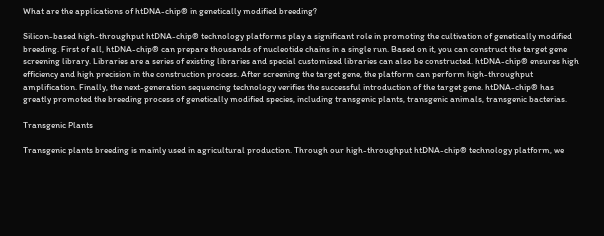What are the applications of htDNA-chip® in genetically modified breeding?

Silicon-based high-throughput htDNA-chip® technology platforms play a significant role in promoting the cultivation of genetically modified breeding. First of all, htDNA-chip® can prepare thousands of nucleotide chains in a single run. Based on it, you can construct the target gene screening library. Libraries are a series of existing libraries and special customized libraries can also be constructed. htDNA-chip® ensures high efficiency and high precision in the construction process. After screening the target gene, the platform can perform high-throughput amplification. Finally, the next-generation sequencing technology verifies the successful introduction of the target gene. htDNA-chip® has greatly promoted the breeding process of genetically modified species, including transgenic plants, transgenic animals, transgenic bacterias.

Transgenic Plants

Transgenic plants breeding is mainly used in agricultural production. Through our high-throughput htDNA-chip® technology platform, we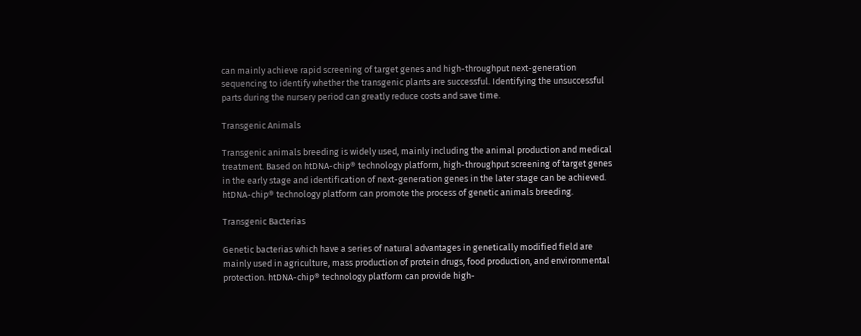can mainly achieve rapid screening of target genes and high-throughput next-generation sequencing to identify whether the transgenic plants are successful. Identifying the unsuccessful parts during the nursery period can greatly reduce costs and save time.

Transgenic Animals

Transgenic animals breeding is widely used, mainly including the animal production and medical treatment. Based on htDNA-chip® technology platform, high-throughput screening of target genes in the early stage and identification of next-generation genes in the later stage can be achieved. htDNA-chip® technology platform can promote the process of genetic animals breeding.

Transgenic Bacterias

Genetic bacterias which have a series of natural advantages in genetically modified field are mainly used in agriculture, mass production of protein drugs, food production, and environmental protection. htDNA-chip® technology platform can provide high-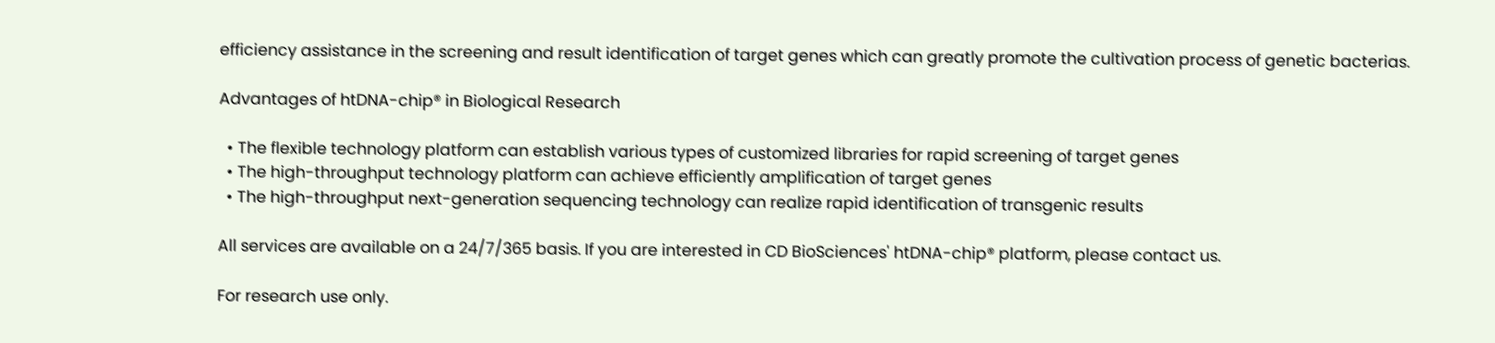efficiency assistance in the screening and result identification of target genes which can greatly promote the cultivation process of genetic bacterias.

Advantages of htDNA-chip® in Biological Research

  • The flexible technology platform can establish various types of customized libraries for rapid screening of target genes
  • The high-throughput technology platform can achieve efficiently amplification of target genes
  • The high-throughput next-generation sequencing technology can realize rapid identification of transgenic results

All services are available on a 24/7/365 basis. If you are interested in CD BioSciences' htDNA-chip® platform, please contact us.

For research use only.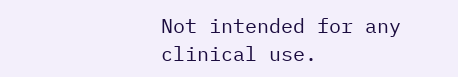Not intended for any clinical use.